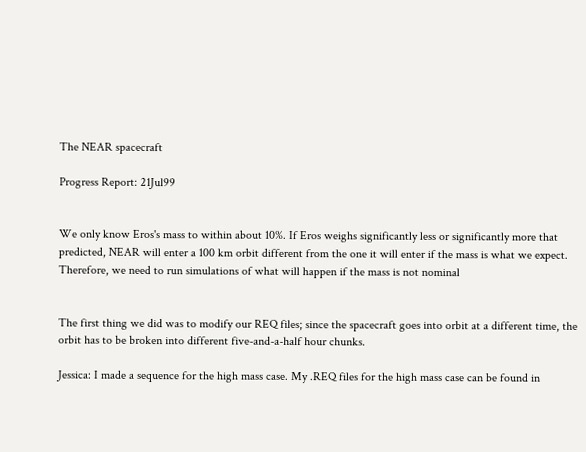The NEAR spacecraft

Progress Report: 21Jul99


We only know Eros's mass to within about 10%. If Eros weighs significantly less or significantly more that predicted, NEAR will enter a 100 km orbit different from the one it will enter if the mass is what we expect. Therefore, we need to run simulations of what will happen if the mass is not nominal


The first thing we did was to modify our REQ files; since the spacecraft goes into orbit at a different time, the orbit has to be broken into different five-and-a-half hour chunks.

Jessica: I made a sequence for the high mass case. My .REQ files for the high mass case can be found in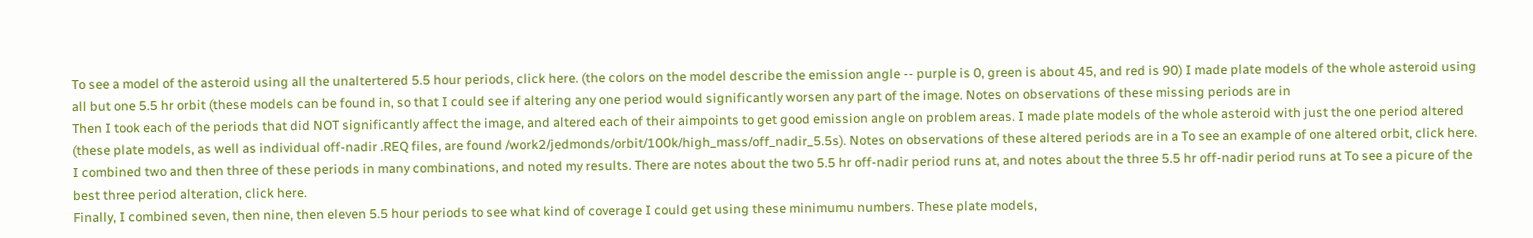To see a model of the asteroid using all the unaltertered 5.5 hour periods, click here. (the colors on the model describe the emission angle -- purple is 0, green is about 45, and red is 90) I made plate models of the whole asteroid using all but one 5.5 hr orbit (these models can be found in, so that I could see if altering any one period would significantly worsen any part of the image. Notes on observations of these missing periods are in
Then I took each of the periods that did NOT significantly affect the image, and altered each of their aimpoints to get good emission angle on problem areas. I made plate models of the whole asteroid with just the one period altered (these plate models, as well as individual off-nadir .REQ files, are found /work2/jedmonds/orbit/100k/high_mass/off_nadir_5.5s). Notes on observations of these altered periods are in a To see an example of one altered orbit, click here.
I combined two and then three of these periods in many combinations, and noted my results. There are notes about the two 5.5 hr off-nadir period runs at, and notes about the three 5.5 hr off-nadir period runs at To see a picure of the best three period alteration, click here.
Finally, I combined seven, then nine, then eleven 5.5 hour periods to see what kind of coverage I could get using these minimumu numbers. These plate models,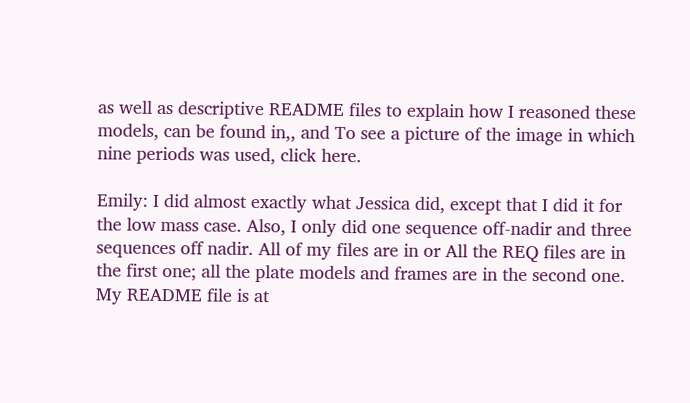as well as descriptive README files to explain how I reasoned these models, can be found in,, and To see a picture of the image in which nine periods was used, click here.

Emily: I did almost exactly what Jessica did, except that I did it for the low mass case. Also, I only did one sequence off-nadir and three sequences off nadir. All of my files are in or All the REQ files are in the first one; all the plate models and frames are in the second one. My README file is at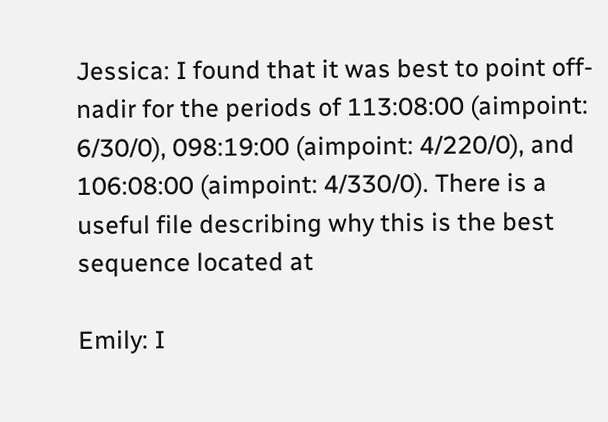Jessica: I found that it was best to point off-nadir for the periods of 113:08:00 (aimpoint: 6/30/0), 098:19:00 (aimpoint: 4/220/0), and 106:08:00 (aimpoint: 4/330/0). There is a useful file describing why this is the best sequence located at

Emily: I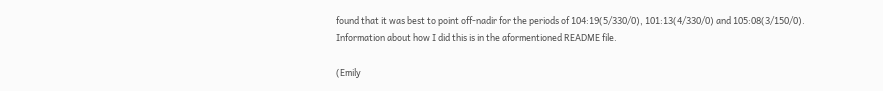found that it was best to point off-nadir for the periods of 104:19(5/330/0), 101:13(4/330/0) and 105:08(3/150/0). Information about how I did this is in the aformentioned README file.

(Emily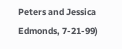Peters and Jessica Edmonds, 7-21-99)